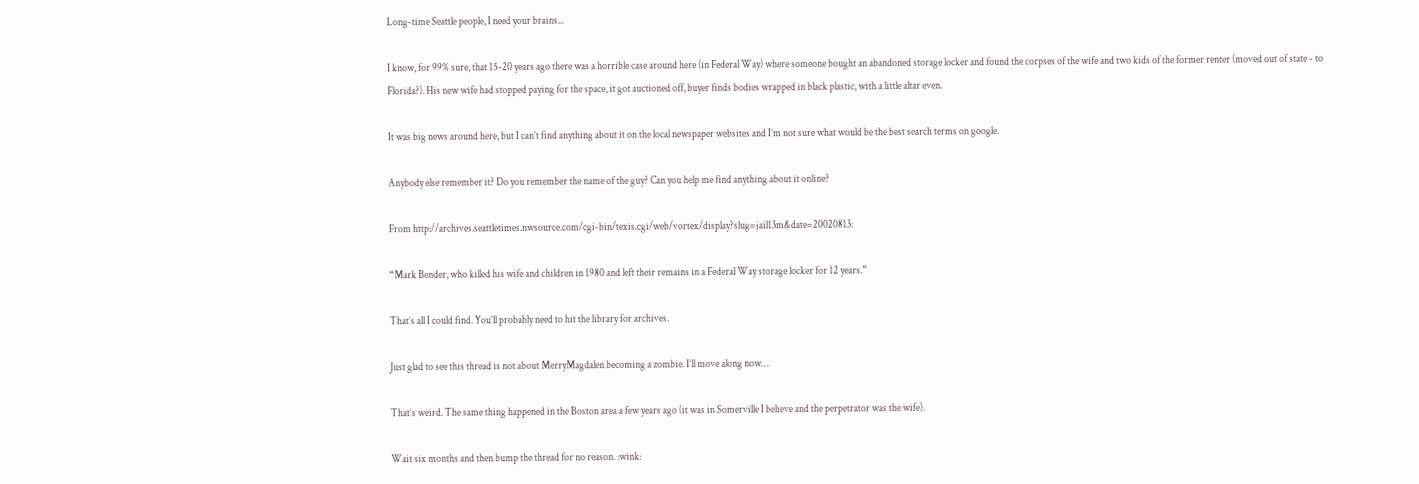Long-time Seattle people, I need your brains...

I know, for 99% sure, that 15-20 years ago there was a horrible case around here (in Federal Way) where someone bought an abandoned storage locker and found the corpses of the wife and two kids of the former renter (moved out of state - to Florida?). His new wife had stopped paying for the space, it got auctioned off, buyer finds bodies wrapped in black plastic, with a little altar even.

It was big news around here, but I can’t find anything about it on the local newspaper websites and I’m not sure what would be the best search terms on google.

Anybody else remember it? Do you remember the name of the guy? Can you help me find anything about it online?

From http://archives.seattletimes.nwsource.com/cgi-bin/texis.cgi/web/vortex/display?slug=jail13m&date=20020813:

“Mark Bender, who killed his wife and children in 1980 and left their remains in a Federal Way storage locker for 12 years.”

That’s all I could find. You’ll probably need to hit the library for archives.

Just glad to see this thread is not about MerryMagdalen becoming a zombie. I’ll move along now…

That’s weird. The same thing happened in the Boston area a few years ago (it was in Somerville I believe and the perpetrator was the wife).

Wait six months and then bump the thread for no reason. :wink: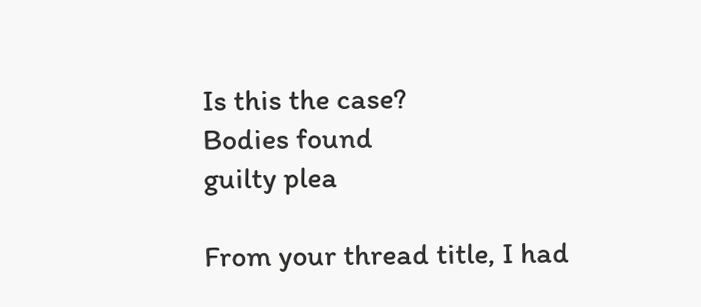Is this the case?
Bodies found
guilty plea

From your thread title, I had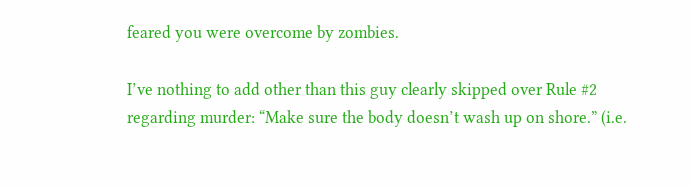feared you were overcome by zombies.

I’ve nothing to add other than this guy clearly skipped over Rule #2 regarding murder: “Make sure the body doesn’t wash up on shore.” (i.e.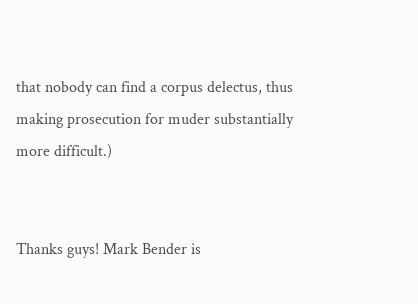that nobody can find a corpus delectus, thus making prosecution for muder substantially more difficult.)


Thanks guys! Mark Bender is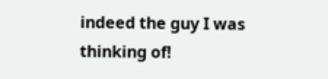indeed the guy I was thinking of!